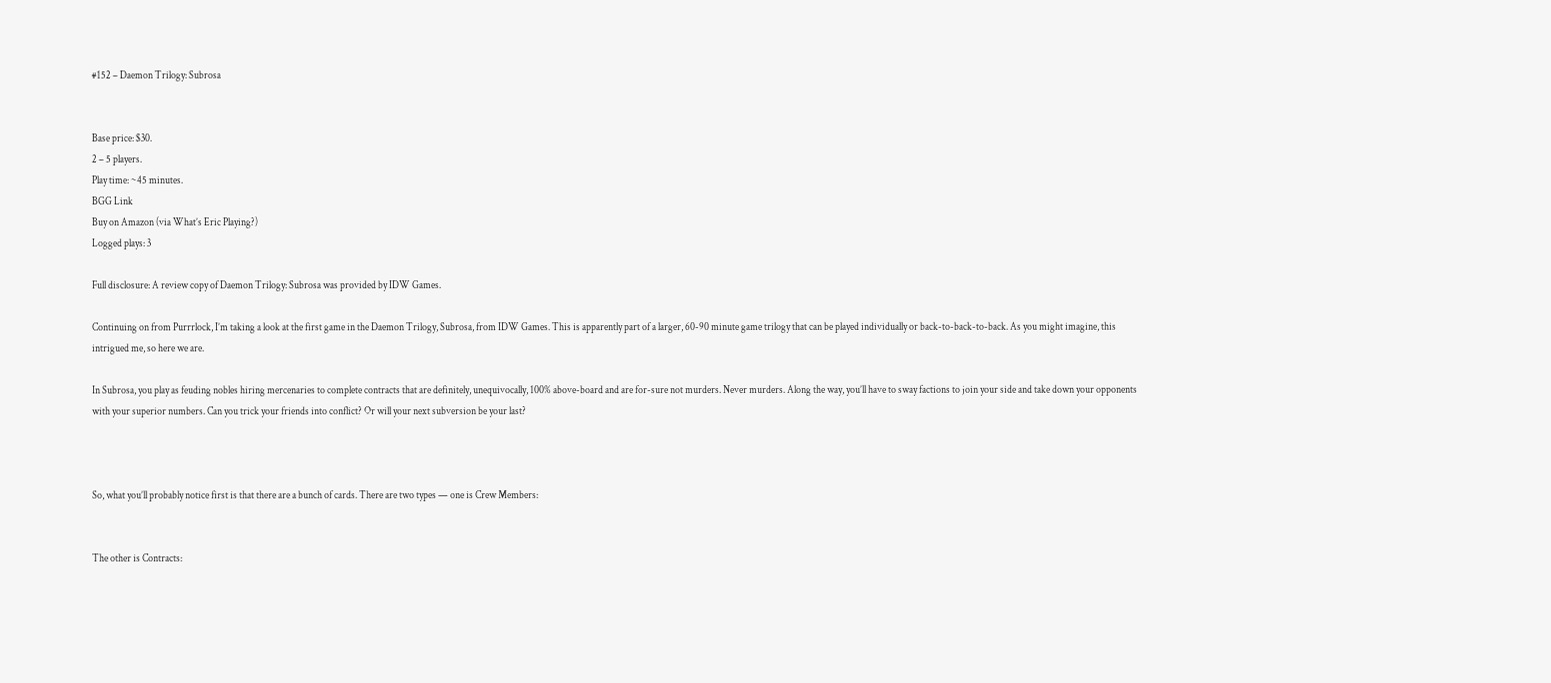#152 – Daemon Trilogy: Subrosa


Base price: $30.
2 – 5 players.
Play time: ~45 minutes.
BGG Link
Buy on Amazon (via What’s Eric Playing?)
Logged plays: 3

Full disclosure: A review copy of Daemon Trilogy: Subrosa was provided by IDW Games.

Continuing on from Purrrlock, I’m taking a look at the first game in the Daemon Trilogy, Subrosa, from IDW Games. This is apparently part of a larger, 60-90 minute game trilogy that can be played individually or back-to-back-to-back. As you might imagine, this intrigued me, so here we are.

In Subrosa, you play as feuding nobles hiring mercenaries to complete contracts that are definitely, unequivocally, 100% above-board and are for-sure not murders. Never murders. Along the way, you’ll have to sway factions to join your side and take down your opponents with your superior numbers. Can you trick your friends into conflict? Or will your next subversion be your last?



So, what you’ll probably notice first is that there are a bunch of cards. There are two types — one is Crew Members:


The other is Contracts: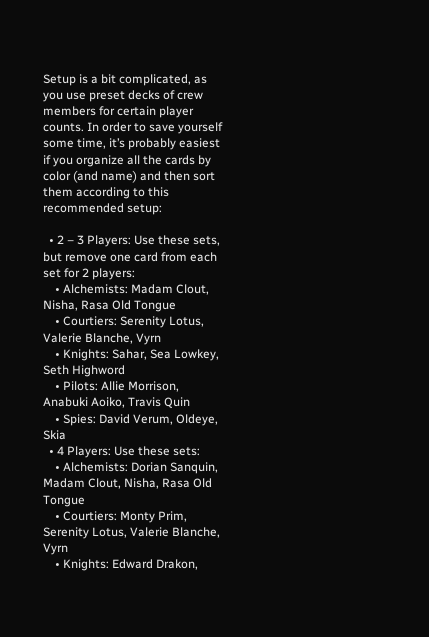Setup is a bit complicated, as you use preset decks of crew members for certain player counts. In order to save yourself some time, it’s probably easiest if you organize all the cards by color (and name) and then sort them according to this recommended setup:

  • 2 – 3 Players: Use these sets, but remove one card from each set for 2 players:
    • Alchemists: Madam Clout, Nisha, Rasa Old Tongue
    • Courtiers: Serenity Lotus, Valerie Blanche, Vyrn
    • Knights: Sahar, Sea Lowkey, Seth Highword
    • Pilots: Allie Morrison, Anabuki Aoiko, Travis Quin
    • Spies: David Verum, Oldeye, Skia
  • 4 Players: Use these sets:
    • Alchemists: Dorian Sanquin, Madam Clout, Nisha, Rasa Old Tongue
    • Courtiers: Monty Prim, Serenity Lotus, Valerie Blanche, Vyrn
    • Knights: Edward Drakon,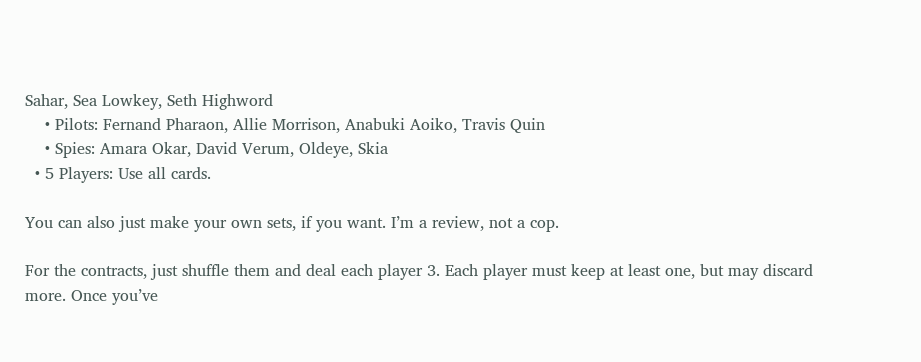Sahar, Sea Lowkey, Seth Highword
    • Pilots: Fernand Pharaon, Allie Morrison, Anabuki Aoiko, Travis Quin
    • Spies: Amara Okar, David Verum, Oldeye, Skia
  • 5 Players: Use all cards.

You can also just make your own sets, if you want. I’m a review, not a cop.

For the contracts, just shuffle them and deal each player 3. Each player must keep at least one, but may discard more. Once you’ve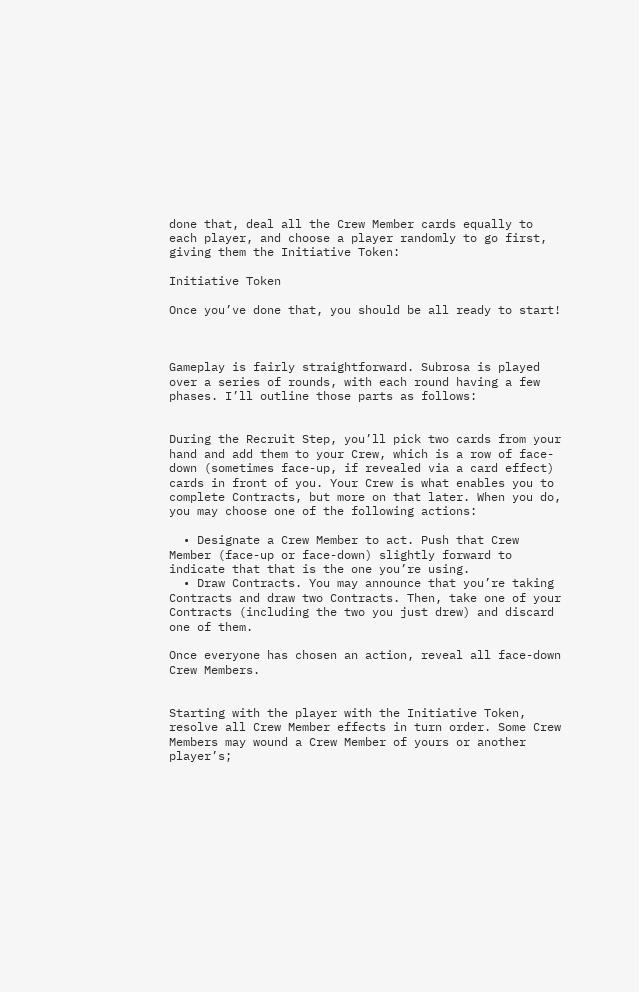done that, deal all the Crew Member cards equally to each player, and choose a player randomly to go first, giving them the Initiative Token:

Initiative Token

Once you’ve done that, you should be all ready to start!



Gameplay is fairly straightforward. Subrosa is played over a series of rounds, with each round having a few phases. I’ll outline those parts as follows:


During the Recruit Step, you’ll pick two cards from your hand and add them to your Crew, which is a row of face-down (sometimes face-up, if revealed via a card effect) cards in front of you. Your Crew is what enables you to complete Contracts, but more on that later. When you do, you may choose one of the following actions:

  • Designate a Crew Member to act. Push that Crew Member (face-up or face-down) slightly forward to indicate that that is the one you’re using.
  • Draw Contracts. You may announce that you’re taking Contracts and draw two Contracts. Then, take one of your Contracts (including the two you just drew) and discard one of them.

Once everyone has chosen an action, reveal all face-down Crew Members.


Starting with the player with the Initiative Token, resolve all Crew Member effects in turn order. Some Crew Members may wound a Crew Member of yours or another player’s;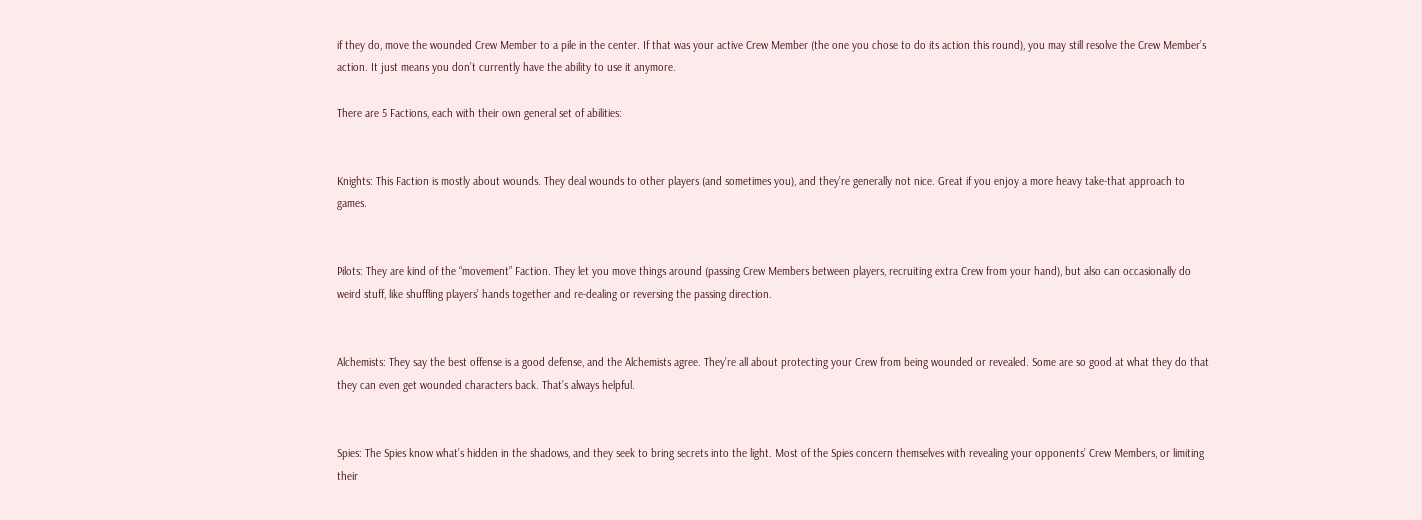if they do, move the wounded Crew Member to a pile in the center. If that was your active Crew Member (the one you chose to do its action this round), you may still resolve the Crew Member’s action. It just means you don’t currently have the ability to use it anymore.

There are 5 Factions, each with their own general set of abilities:


Knights: This Faction is mostly about wounds. They deal wounds to other players (and sometimes you), and they’re generally not nice. Great if you enjoy a more heavy take-that approach to games.


Pilots: They are kind of the “movement” Faction. They let you move things around (passing Crew Members between players, recruiting extra Crew from your hand), but also can occasionally do weird stuff, like shuffling players’ hands together and re-dealing or reversing the passing direction.


Alchemists: They say the best offense is a good defense, and the Alchemists agree. They’re all about protecting your Crew from being wounded or revealed. Some are so good at what they do that they can even get wounded characters back. That’s always helpful.


Spies: The Spies know what’s hidden in the shadows, and they seek to bring secrets into the light. Most of the Spies concern themselves with revealing your opponents’ Crew Members, or limiting their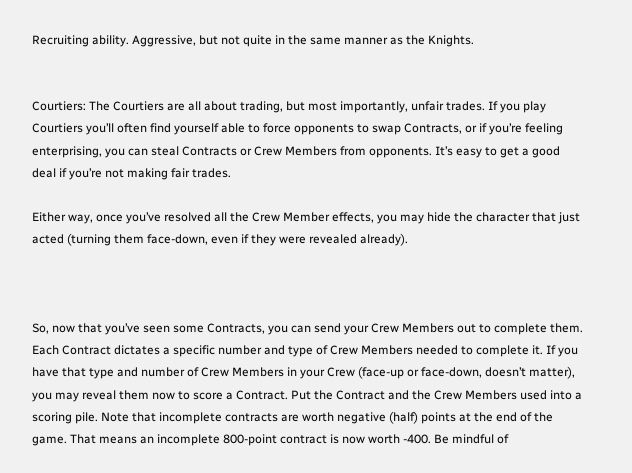Recruiting ability. Aggressive, but not quite in the same manner as the Knights.


Courtiers: The Courtiers are all about trading, but most importantly, unfair trades. If you play Courtiers you’ll often find yourself able to force opponents to swap Contracts, or if you’re feeling enterprising, you can steal Contracts or Crew Members from opponents. It’s easy to get a good deal if you’re not making fair trades.

Either way, once you’ve resolved all the Crew Member effects, you may hide the character that just acted (turning them face-down, even if they were revealed already).



So, now that you’ve seen some Contracts, you can send your Crew Members out to complete them. Each Contract dictates a specific number and type of Crew Members needed to complete it. If you have that type and number of Crew Members in your Crew (face-up or face-down, doesn’t matter), you may reveal them now to score a Contract. Put the Contract and the Crew Members used into a scoring pile. Note that incomplete contracts are worth negative (half) points at the end of the game. That means an incomplete 800-point contract is now worth -400. Be mindful of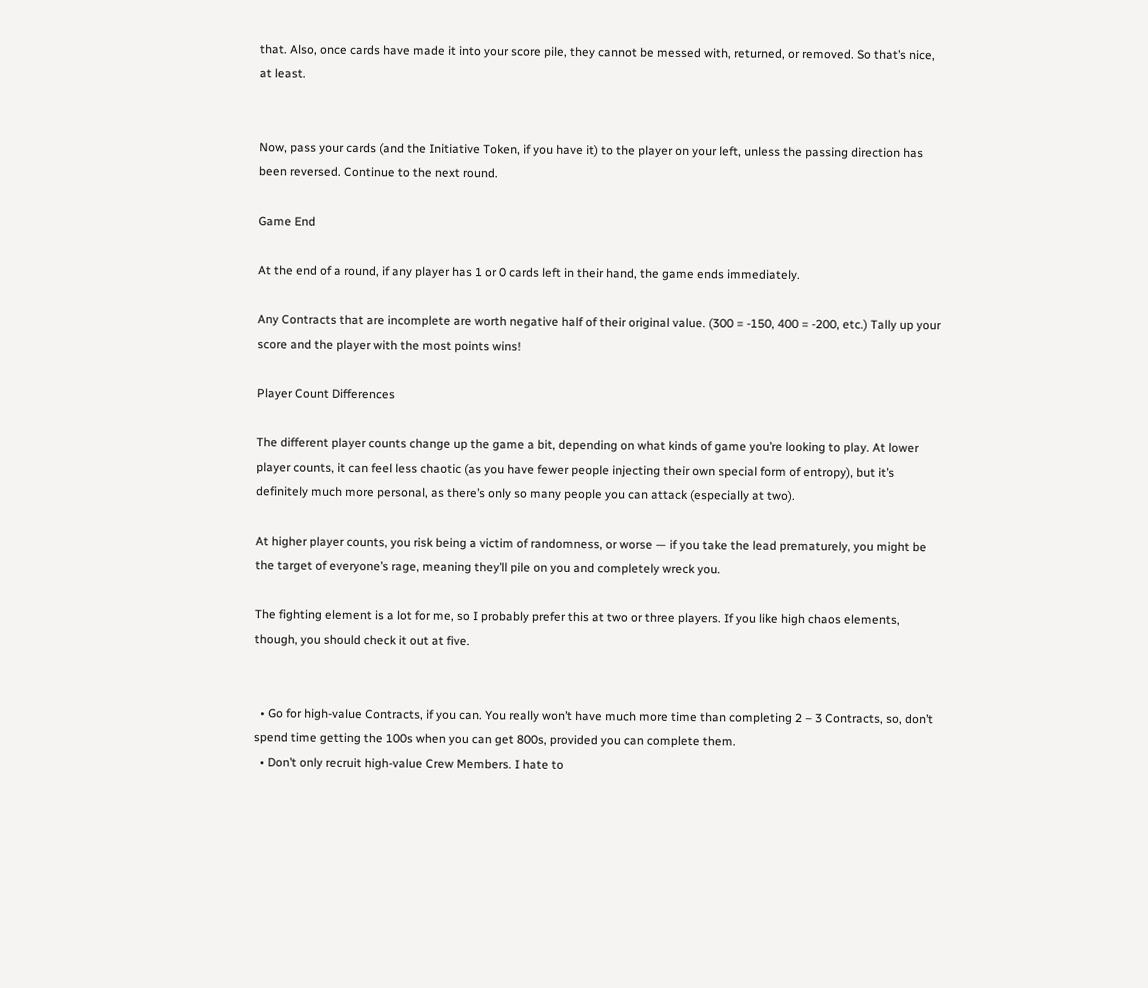that. Also, once cards have made it into your score pile, they cannot be messed with, returned, or removed. So that’s nice, at least.


Now, pass your cards (and the Initiative Token, if you have it) to the player on your left, unless the passing direction has been reversed. Continue to the next round.

Game End

At the end of a round, if any player has 1 or 0 cards left in their hand, the game ends immediately.

Any Contracts that are incomplete are worth negative half of their original value. (300 = -150, 400 = -200, etc.) Tally up your score and the player with the most points wins!

Player Count Differences

The different player counts change up the game a bit, depending on what kinds of game you’re looking to play. At lower player counts, it can feel less chaotic (as you have fewer people injecting their own special form of entropy), but it’s definitely much more personal, as there’s only so many people you can attack (especially at two).

At higher player counts, you risk being a victim of randomness, or worse — if you take the lead prematurely, you might be the target of everyone’s rage, meaning they’ll pile on you and completely wreck you.

The fighting element is a lot for me, so I probably prefer this at two or three players. If you like high chaos elements, though, you should check it out at five.


  • Go for high-value Contracts, if you can. You really won’t have much more time than completing 2 – 3 Contracts, so, don’t spend time getting the 100s when you can get 800s, provided you can complete them.
  • Don’t only recruit high-value Crew Members. I hate to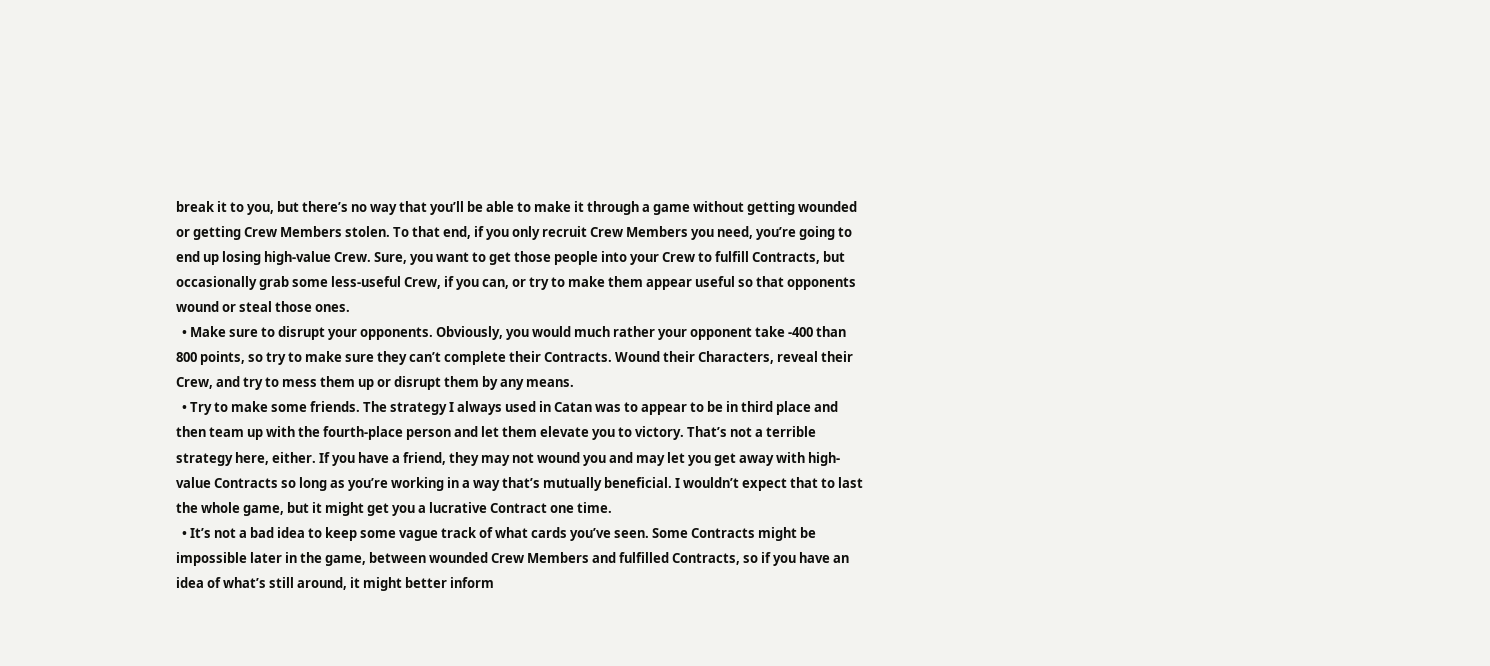break it to you, but there’s no way that you’ll be able to make it through a game without getting wounded or getting Crew Members stolen. To that end, if you only recruit Crew Members you need, you’re going to end up losing high-value Crew. Sure, you want to get those people into your Crew to fulfill Contracts, but occasionally grab some less-useful Crew, if you can, or try to make them appear useful so that opponents wound or steal those ones.
  • Make sure to disrupt your opponents. Obviously, you would much rather your opponent take -400 than 800 points, so try to make sure they can’t complete their Contracts. Wound their Characters, reveal their Crew, and try to mess them up or disrupt them by any means.
  • Try to make some friends. The strategy I always used in Catan was to appear to be in third place and then team up with the fourth-place person and let them elevate you to victory. That’s not a terrible strategy here, either. If you have a friend, they may not wound you and may let you get away with high-value Contracts so long as you’re working in a way that’s mutually beneficial. I wouldn’t expect that to last the whole game, but it might get you a lucrative Contract one time.
  • It’s not a bad idea to keep some vague track of what cards you’ve seen. Some Contracts might be impossible later in the game, between wounded Crew Members and fulfilled Contracts, so if you have an idea of what’s still around, it might better inform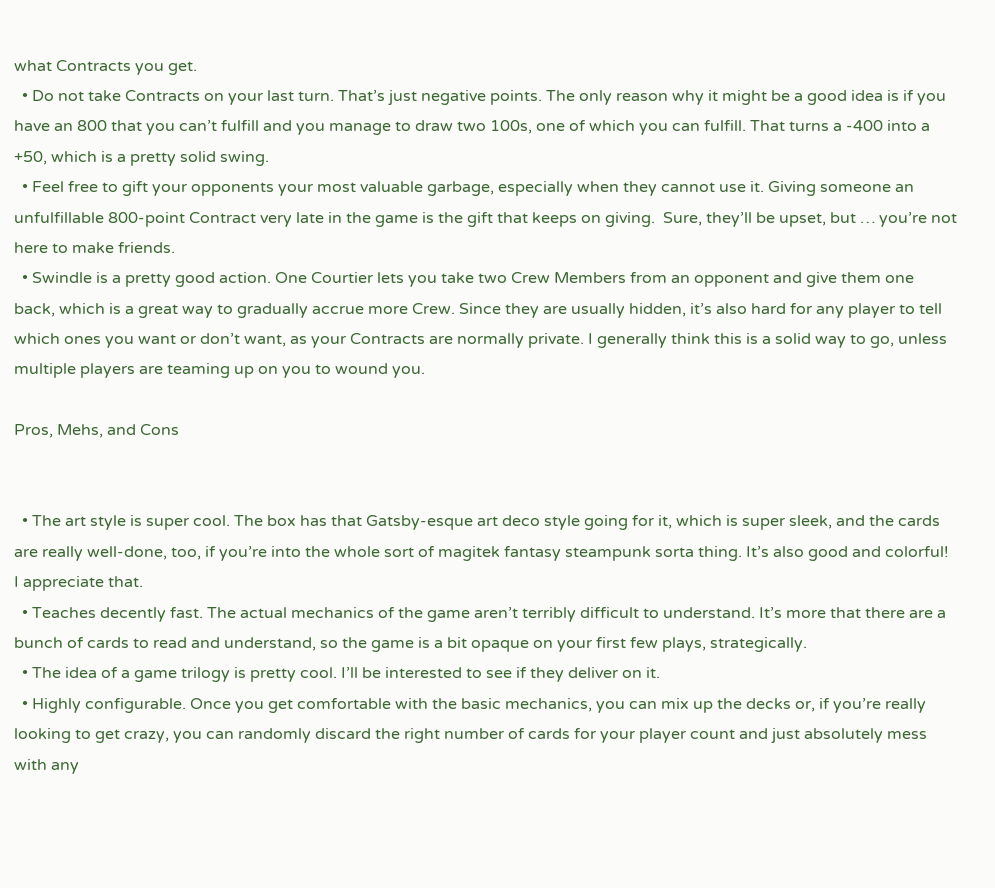what Contracts you get.
  • Do not take Contracts on your last turn. That’s just negative points. The only reason why it might be a good idea is if you have an 800 that you can’t fulfill and you manage to draw two 100s, one of which you can fulfill. That turns a -400 into a +50, which is a pretty solid swing.
  • Feel free to gift your opponents your most valuable garbage, especially when they cannot use it. Giving someone an unfulfillable 800-point Contract very late in the game is the gift that keeps on giving.  Sure, they’ll be upset, but … you’re not here to make friends.
  • Swindle is a pretty good action. One Courtier lets you take two Crew Members from an opponent and give them one back, which is a great way to gradually accrue more Crew. Since they are usually hidden, it’s also hard for any player to tell which ones you want or don’t want, as your Contracts are normally private. I generally think this is a solid way to go, unless multiple players are teaming up on you to wound you.

Pros, Mehs, and Cons


  • The art style is super cool. The box has that Gatsby-esque art deco style going for it, which is super sleek, and the cards are really well-done, too, if you’re into the whole sort of magitek fantasy steampunk sorta thing. It’s also good and colorful! I appreciate that.
  • Teaches decently fast. The actual mechanics of the game aren’t terribly difficult to understand. It’s more that there are a bunch of cards to read and understand, so the game is a bit opaque on your first few plays, strategically.
  • The idea of a game trilogy is pretty cool. I’ll be interested to see if they deliver on it.
  • Highly configurable. Once you get comfortable with the basic mechanics, you can mix up the decks or, if you’re really looking to get crazy, you can randomly discard the right number of cards for your player count and just absolutely mess with any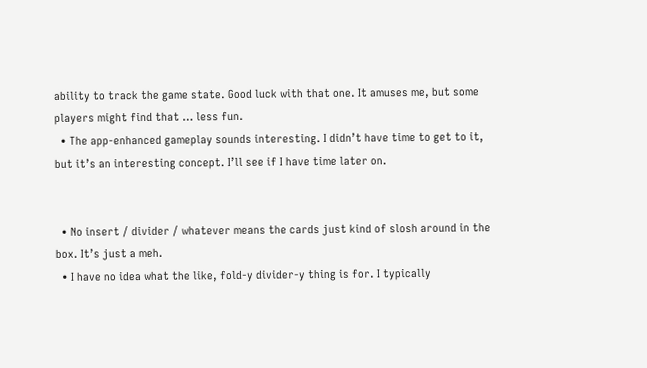ability to track the game state. Good luck with that one. It amuses me, but some players might find that … less fun.
  • The app-enhanced gameplay sounds interesting. I didn’t have time to get to it, but it’s an interesting concept. I’ll see if I have time later on.


  • No insert / divider / whatever means the cards just kind of slosh around in the box. It’s just a meh.
  • I have no idea what the like, fold-y divider-y thing is for. I typically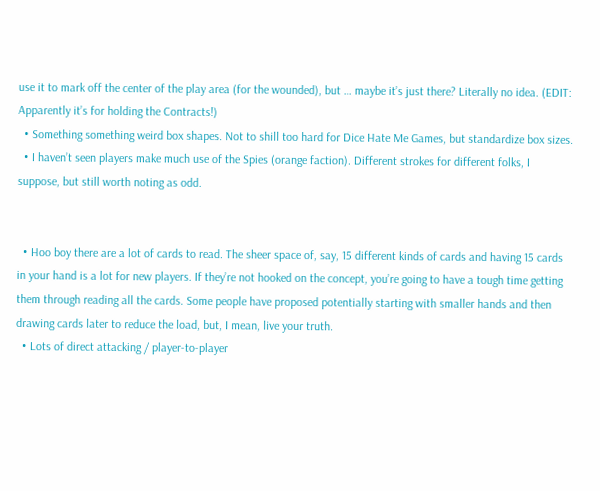use it to mark off the center of the play area (for the wounded), but … maybe it’s just there? Literally no idea. (EDIT: Apparently it’s for holding the Contracts!)
  • Something something weird box shapes. Not to shill too hard for Dice Hate Me Games, but standardize box sizes.
  • I haven’t seen players make much use of the Spies (orange faction). Different strokes for different folks, I suppose, but still worth noting as odd.


  • Hoo boy there are a lot of cards to read. The sheer space of, say, 15 different kinds of cards and having 15 cards in your hand is a lot for new players. If they’re not hooked on the concept, you’re going to have a tough time getting them through reading all the cards. Some people have proposed potentially starting with smaller hands and then drawing cards later to reduce the load, but, I mean, live your truth.
  • Lots of direct attacking / player-to-player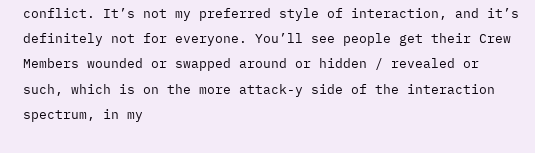conflict. It’s not my preferred style of interaction, and it’s definitely not for everyone. You’ll see people get their Crew Members wounded or swapped around or hidden / revealed or such, which is on the more attack-y side of the interaction spectrum, in my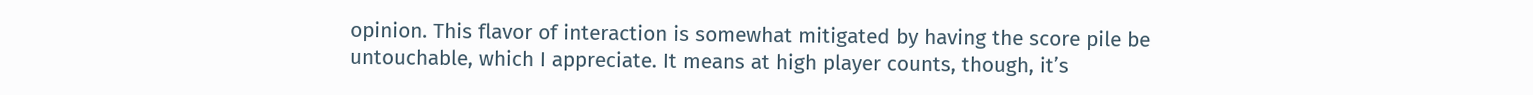opinion. This flavor of interaction is somewhat mitigated by having the score pile be untouchable, which I appreciate. It means at high player counts, though, it’s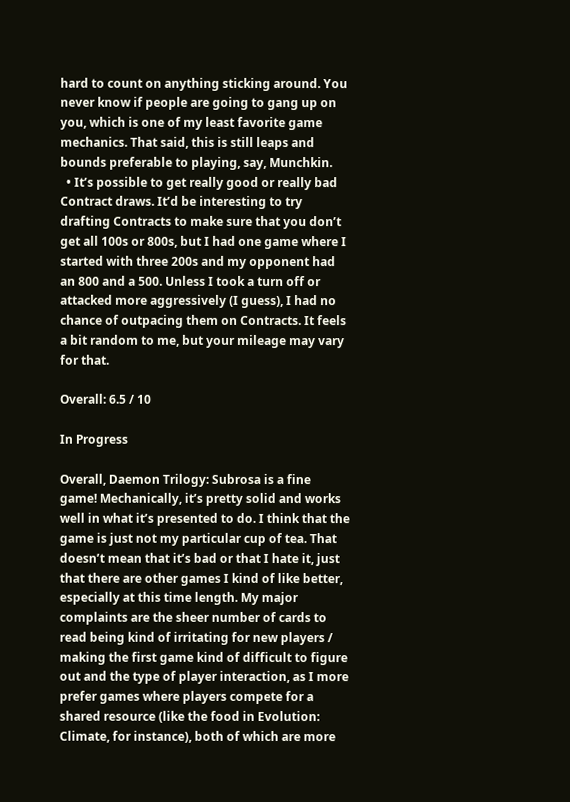hard to count on anything sticking around. You never know if people are going to gang up on you, which is one of my least favorite game mechanics. That said, this is still leaps and bounds preferable to playing, say, Munchkin.
  • It’s possible to get really good or really bad Contract draws. It’d be interesting to try drafting Contracts to make sure that you don’t get all 100s or 800s, but I had one game where I started with three 200s and my opponent had an 800 and a 500. Unless I took a turn off or attacked more aggressively (I guess), I had no chance of outpacing them on Contracts. It feels a bit random to me, but your mileage may vary for that.

Overall: 6.5 / 10

In Progress

Overall, Daemon Trilogy: Subrosa is a fine game! Mechanically, it’s pretty solid and works well in what it’s presented to do. I think that the game is just not my particular cup of tea. That doesn’t mean that it’s bad or that I hate it, just that there are other games I kind of like better, especially at this time length. My major complaints are the sheer number of cards to read being kind of irritating for new players / making the first game kind of difficult to figure out and the type of player interaction, as I more prefer games where players compete for a shared resource (like the food in Evolution: Climate, for instance), both of which are more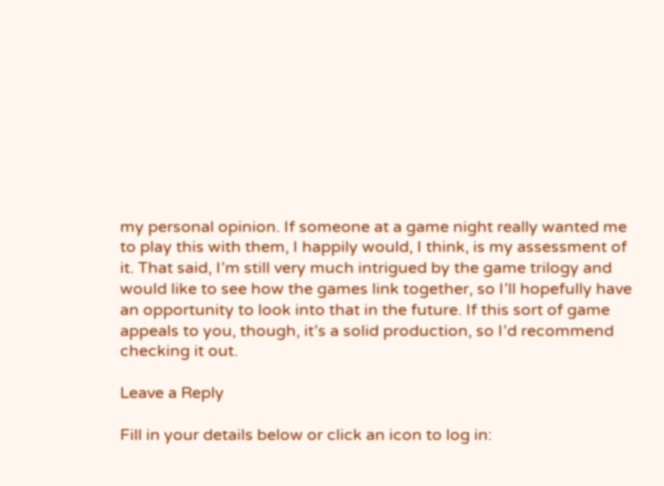my personal opinion. If someone at a game night really wanted me to play this with them, I happily would, I think, is my assessment of it. That said, I’m still very much intrigued by the game trilogy and would like to see how the games link together, so I’ll hopefully have an opportunity to look into that in the future. If this sort of game appeals to you, though, it’s a solid production, so I’d recommend checking it out.

Leave a Reply

Fill in your details below or click an icon to log in: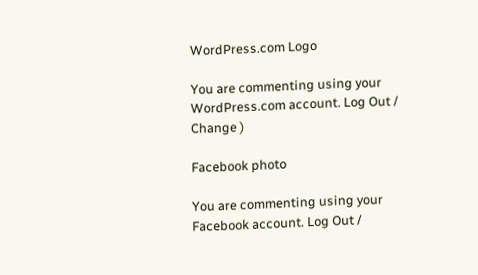WordPress.com Logo

You are commenting using your WordPress.com account. Log Out /  Change )

Facebook photo

You are commenting using your Facebook account. Log Out /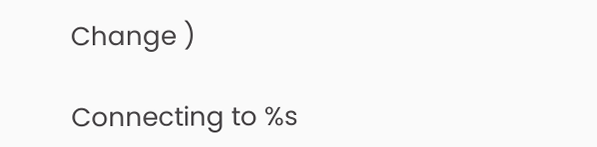Change )

Connecting to %s